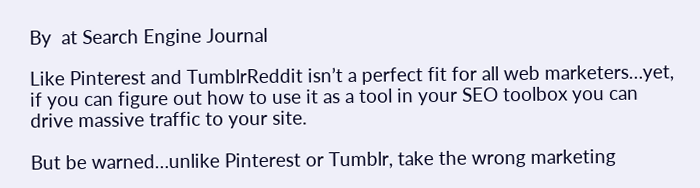By  at Search Engine Journal

Like Pinterest and TumblrReddit isn’t a perfect fit for all web marketers…yet, if you can figure out how to use it as a tool in your SEO toolbox you can drive massive traffic to your site.

But be warned…unlike Pinterest or Tumblr, take the wrong marketing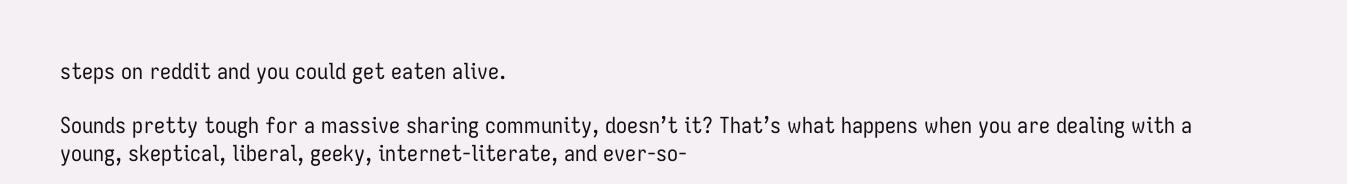steps on reddit and you could get eaten alive.

Sounds pretty tough for a massive sharing community, doesn’t it? That’s what happens when you are dealing with a young, skeptical, liberal, geeky, internet-literate, and ever-so-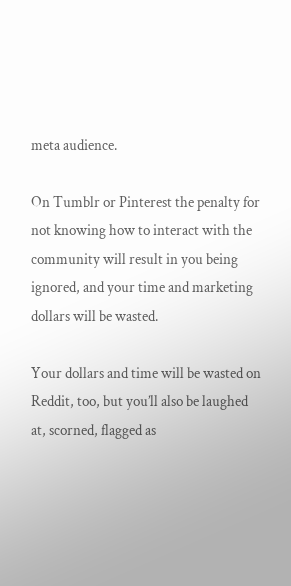meta audience.

On Tumblr or Pinterest the penalty for not knowing how to interact with the community will result in you being ignored, and your time and marketing dollars will be wasted.

Your dollars and time will be wasted on Reddit, too, but you’ll also be laughed at, scorned, flagged as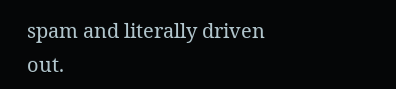spam and literally driven out.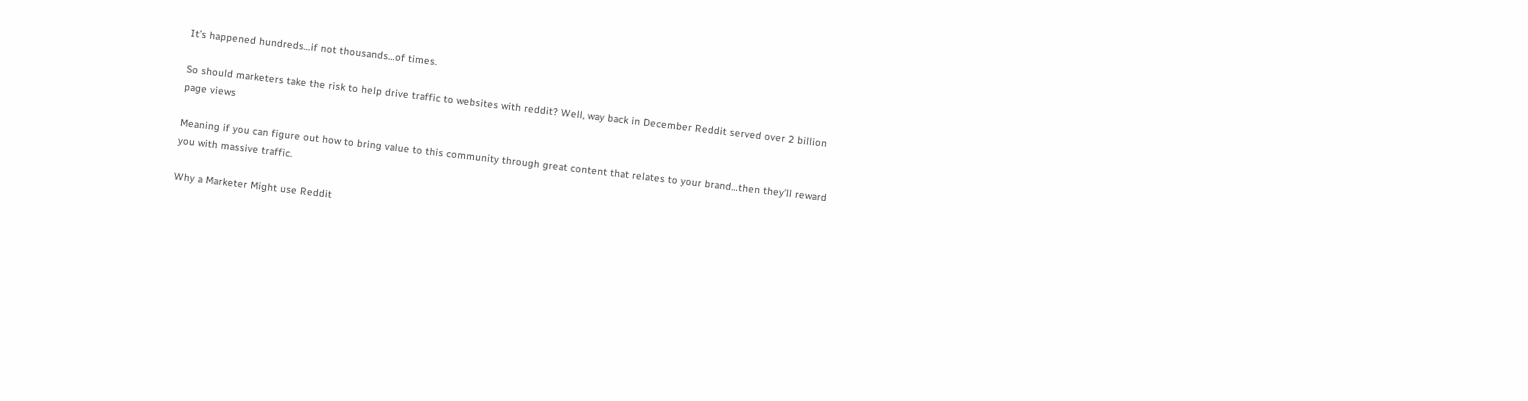It’s happened hundreds…if not thousands…of times.

So should marketers take the risk to help drive traffic to websites with reddit? Well, way back in December Reddit served over 2 billion page views

Meaning if you can figure out how to bring value to this community through great content that relates to your brand…then they’ll reward you with massive traffic.

Why a Marketer Might use Reddit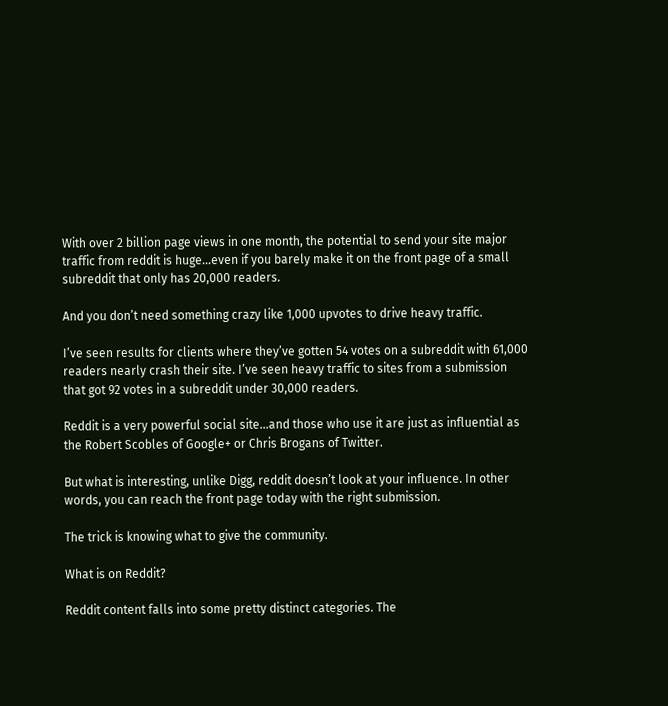With over 2 billion page views in one month, the potential to send your site major traffic from reddit is huge…even if you barely make it on the front page of a small subreddit that only has 20,000 readers.

And you don’t need something crazy like 1,000 upvotes to drive heavy traffic.

I’ve seen results for clients where they’ve gotten 54 votes on a subreddit with 61,000 readers nearly crash their site. I’ve seen heavy traffic to sites from a submission that got 92 votes in a subreddit under 30,000 readers.

Reddit is a very powerful social site…and those who use it are just as influential as the Robert Scobles of Google+ or Chris Brogans of Twitter.

But what is interesting, unlike Digg, reddit doesn’t look at your influence. In other words, you can reach the front page today with the right submission.

The trick is knowing what to give the community.

What is on Reddit?

Reddit content falls into some pretty distinct categories. The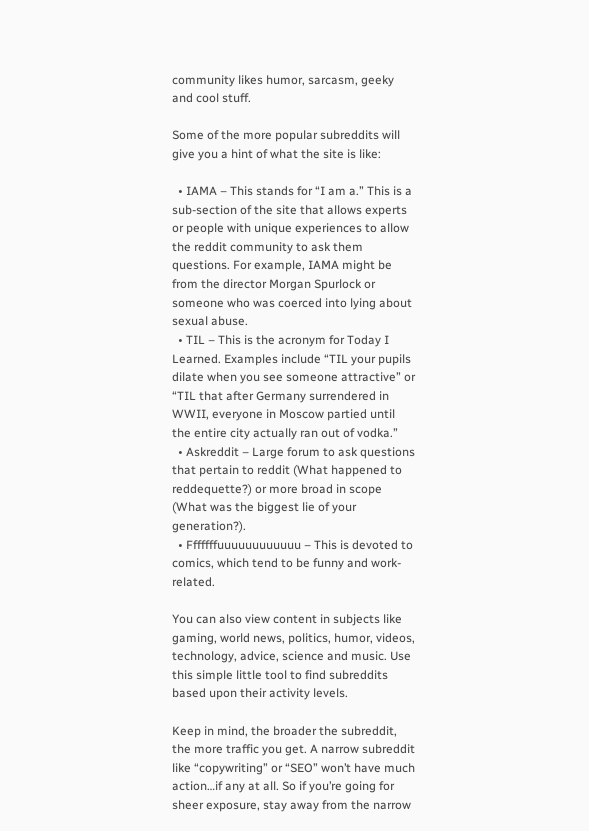community likes humor, sarcasm, geeky and cool stuff.

Some of the more popular subreddits will give you a hint of what the site is like:

  • IAMA – This stands for “I am a.” This is a sub-section of the site that allows experts or people with unique experiences to allow the reddit community to ask them questions. For example, IAMA might be from the director Morgan Spurlock or someone who was coerced into lying about sexual abuse.
  • TIL – This is the acronym for Today I Learned. Examples include “TIL your pupils dilate when you see someone attractive” or “TIL that after Germany surrendered in WWII, everyone in Moscow partied until the entire city actually ran out of vodka.”
  • Askreddit – Large forum to ask questions that pertain to reddit (What happened to reddequette?) or more broad in scope (What was the biggest lie of your generation?).
  • Fffffffuuuuuuuuuuuu – This is devoted to comics, which tend to be funny and work-related.

You can also view content in subjects like gaming, world news, politics, humor, videos, technology, advice, science and music. Use this simple little tool to find subreddits based upon their activity levels.

Keep in mind, the broader the subreddit, the more traffic you get. A narrow subreddit like “copywriting” or “SEO” won’t have much action…if any at all. So if you’re going for sheer exposure, stay away from the narrow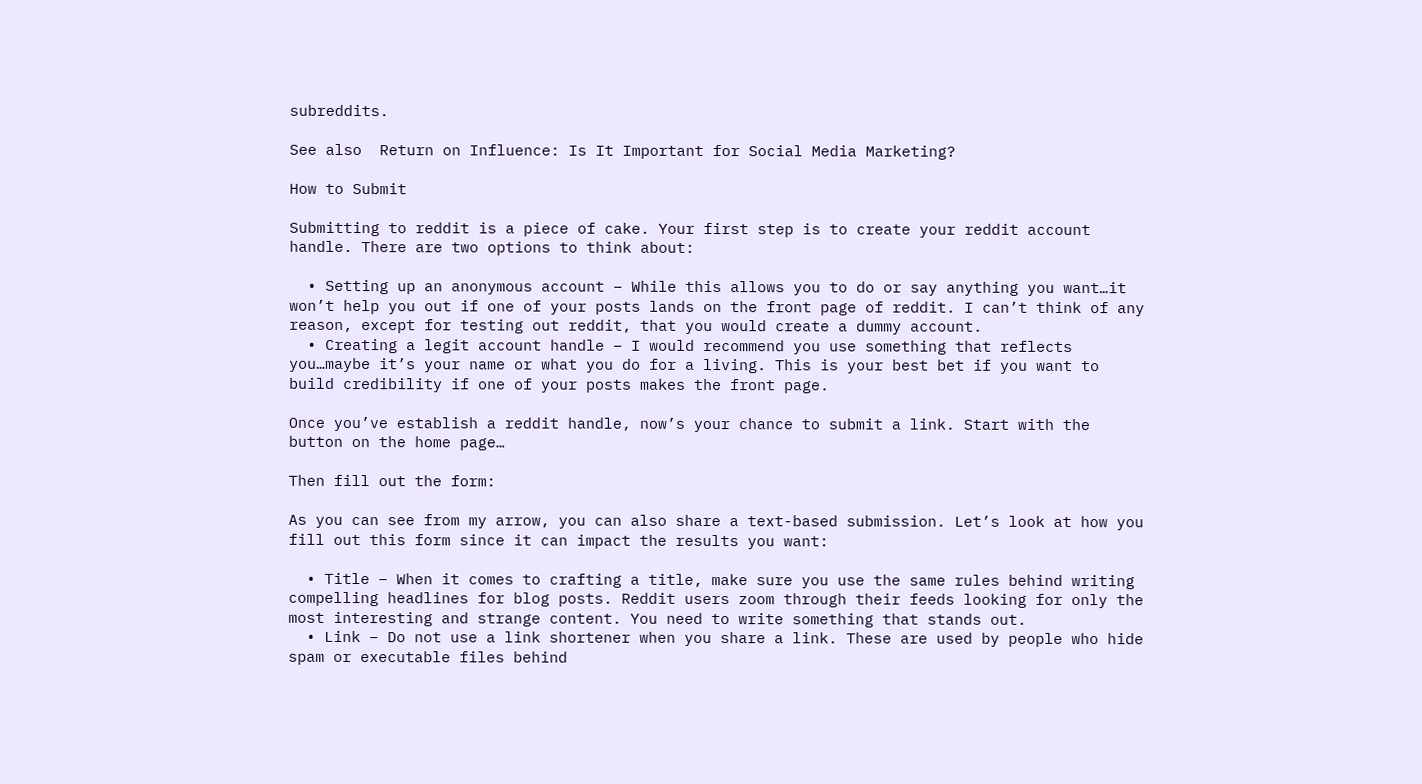subreddits.

See also  Return on Influence: Is It Important for Social Media Marketing?

How to Submit

Submitting to reddit is a piece of cake. Your first step is to create your reddit account handle. There are two options to think about:

  • Setting up an anonymous account – While this allows you to do or say anything you want…it won’t help you out if one of your posts lands on the front page of reddit. I can’t think of any reason, except for testing out reddit, that you would create a dummy account.
  • Creating a legit account handle – I would recommend you use something that reflects you…maybe it’s your name or what you do for a living. This is your best bet if you want to build credibility if one of your posts makes the front page.

Once you’ve establish a reddit handle, now’s your chance to submit a link. Start with the button on the home page…

Then fill out the form:

As you can see from my arrow, you can also share a text-based submission. Let’s look at how you fill out this form since it can impact the results you want:

  • Title – When it comes to crafting a title, make sure you use the same rules behind writing compelling headlines for blog posts. Reddit users zoom through their feeds looking for only the most interesting and strange content. You need to write something that stands out.
  • Link – Do not use a link shortener when you share a link. These are used by people who hide spam or executable files behind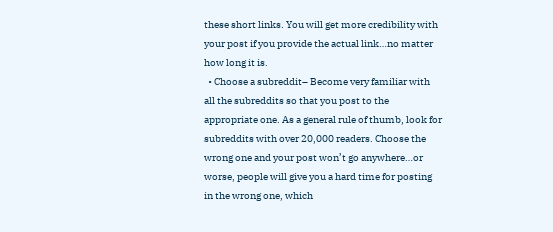these short links. You will get more credibility with your post if you provide the actual link…no matter how long it is.
  • Choose a subreddit– Become very familiar with all the subreddits so that you post to the appropriate one. As a general rule of thumb, look for subreddits with over 20,000 readers. Choose the wrong one and your post won’t go anywhere…or worse, people will give you a hard time for posting in the wrong one, which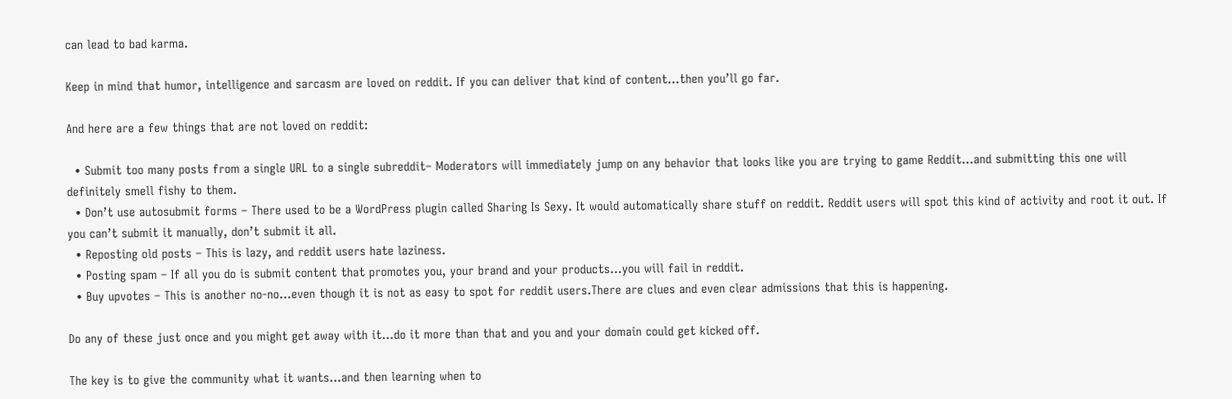can lead to bad karma.

Keep in mind that humor, intelligence and sarcasm are loved on reddit. If you can deliver that kind of content…then you’ll go far.

And here are a few things that are not loved on reddit:

  • Submit too many posts from a single URL to a single subreddit– Moderators will immediately jump on any behavior that looks like you are trying to game Reddit…and submitting this one will definitely smell fishy to them.
  • Don’t use autosubmit forms – There used to be a WordPress plugin called Sharing Is Sexy. It would automatically share stuff on reddit. Reddit users will spot this kind of activity and root it out. If you can’t submit it manually, don’t submit it all.
  • Reposting old posts – This is lazy, and reddit users hate laziness.
  • Posting spam – If all you do is submit content that promotes you, your brand and your products…you will fail in reddit.
  • Buy upvotes – This is another no-no…even though it is not as easy to spot for reddit users.There are clues and even clear admissions that this is happening.

Do any of these just once and you might get away with it…do it more than that and you and your domain could get kicked off.

The key is to give the community what it wants…and then learning when to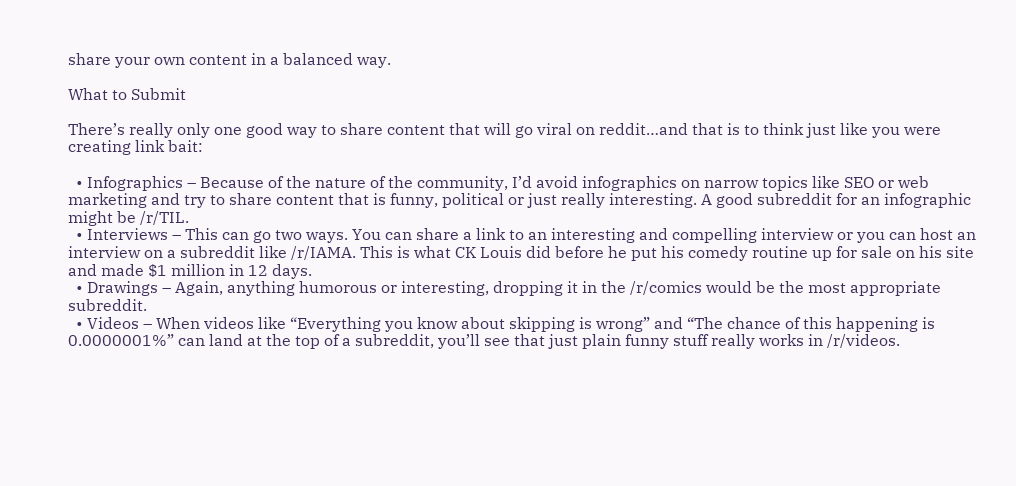share your own content in a balanced way.

What to Submit

There’s really only one good way to share content that will go viral on reddit…and that is to think just like you were creating link bait:

  • Infographics – Because of the nature of the community, I’d avoid infographics on narrow topics like SEO or web marketing and try to share content that is funny, political or just really interesting. A good subreddit for an infographic might be /r/TIL.
  • Interviews – This can go two ways. You can share a link to an interesting and compelling interview or you can host an interview on a subreddit like /r/IAMA. This is what CK Louis did before he put his comedy routine up for sale on his site and made $1 million in 12 days.
  • Drawings – Again, anything humorous or interesting, dropping it in the /r/comics would be the most appropriate subreddit.
  • Videos – When videos like “Everything you know about skipping is wrong” and “The chance of this happening is 0.0000001%” can land at the top of a subreddit, you’ll see that just plain funny stuff really works in /r/videos.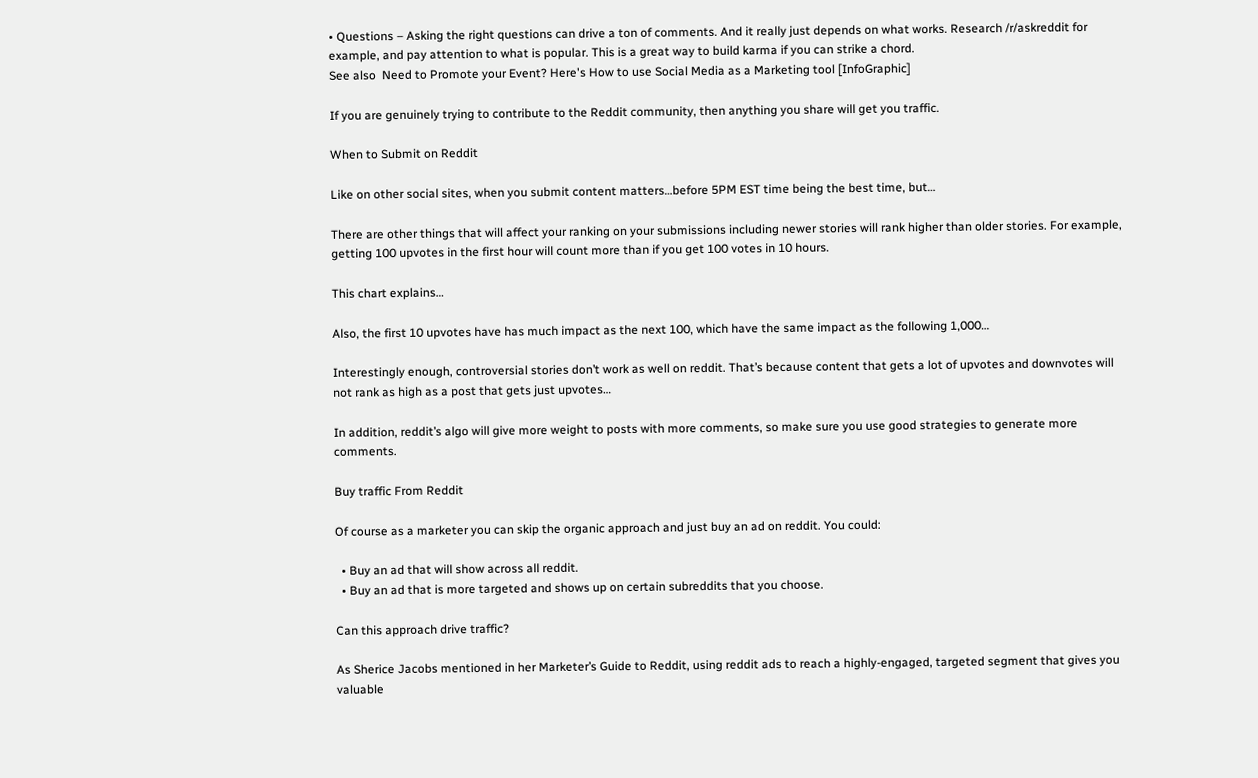• Questions – Asking the right questions can drive a ton of comments. And it really just depends on what works. Research /r/askreddit for example, and pay attention to what is popular. This is a great way to build karma if you can strike a chord.
See also  Need to Promote your Event? Here's How to use Social Media as a Marketing tool [InfoGraphic]

If you are genuinely trying to contribute to the Reddit community, then anything you share will get you traffic.

When to Submit on Reddit

Like on other social sites, when you submit content matters…before 5PM EST time being the best time, but…

There are other things that will affect your ranking on your submissions including newer stories will rank higher than older stories. For example, getting 100 upvotes in the first hour will count more than if you get 100 votes in 10 hours.

This chart explains…

Also, the first 10 upvotes have has much impact as the next 100, which have the same impact as the following 1,000…

Interestingly enough, controversial stories don’t work as well on reddit. That’s because content that gets a lot of upvotes and downvotes will not rank as high as a post that gets just upvotes…

In addition, reddit’s algo will give more weight to posts with more comments, so make sure you use good strategies to generate more comments.

Buy traffic From Reddit

Of course as a marketer you can skip the organic approach and just buy an ad on reddit. You could:

  • Buy an ad that will show across all reddit.
  • Buy an ad that is more targeted and shows up on certain subreddits that you choose.

Can this approach drive traffic?

As Sherice Jacobs mentioned in her Marketer’s Guide to Reddit, using reddit ads to reach a highly-engaged, targeted segment that gives you valuable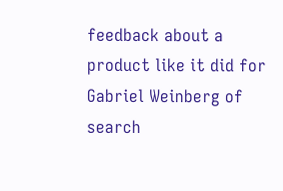feedback about a product like it did for Gabriel Weinberg of search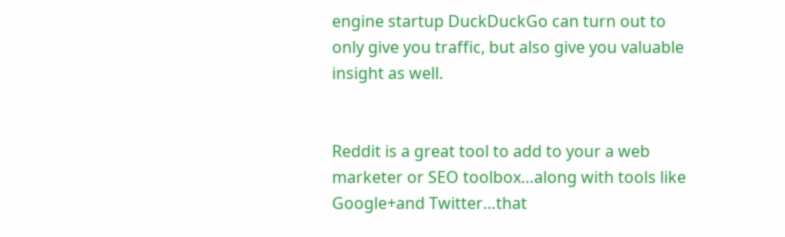engine startup DuckDuckGo can turn out to only give you traffic, but also give you valuable insight as well.


Reddit is a great tool to add to your a web marketer or SEO toolbox…along with tools like Google+and Twitter…that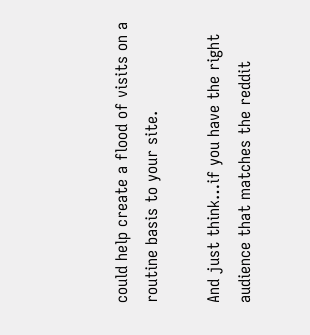could help create a flood of visits on a routine basis to your site.

And just think…if you have the right audience that matches the reddit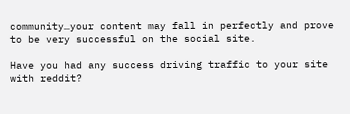community…your content may fall in perfectly and prove to be very successful on the social site.

Have you had any success driving traffic to your site with reddit?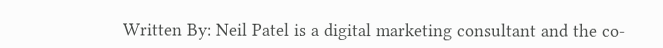Written By: Neil Patel is a digital marketing consultant and the co-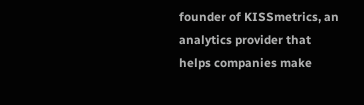founder of KISSmetrics, an analytics provider that helps companies make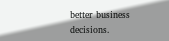better business decisions.